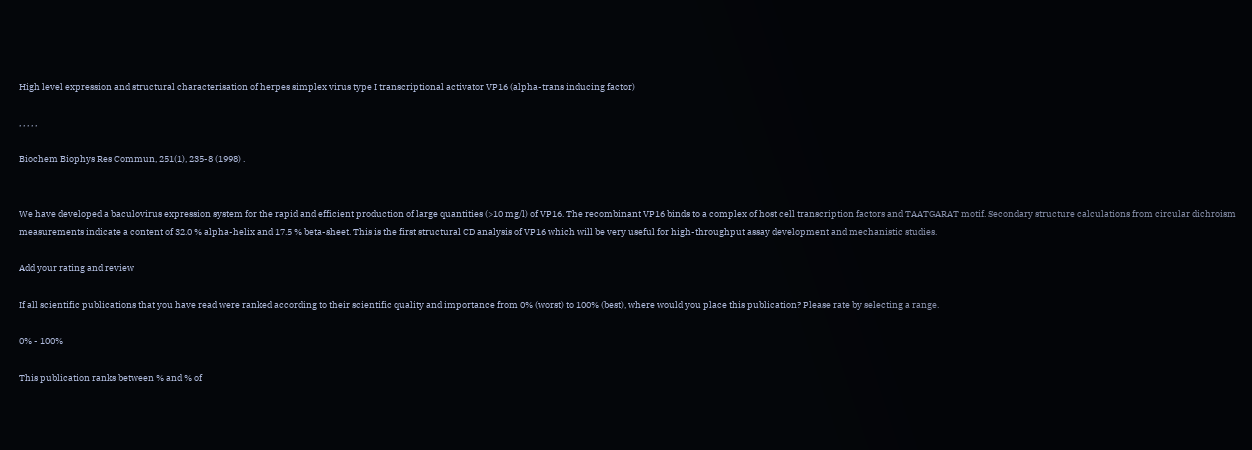High level expression and structural characterisation of herpes simplex virus type I transcriptional activator VP16 (alpha-trans inducing factor)

, , , , ,

Biochem Biophys Res Commun, 251(1), 235-8 (1998) .


We have developed a baculovirus expression system for the rapid and efficient production of large quantities (>10 mg/l) of VP16. The recombinant VP16 binds to a complex of host cell transcription factors and TAATGARAT motif. Secondary structure calculations from circular dichroism measurements indicate a content of 32.0 % alpha-helix and 17.5 % beta-sheet. This is the first structural CD analysis of VP16 which will be very useful for high-throughput assay development and mechanistic studies.

Add your rating and review

If all scientific publications that you have read were ranked according to their scientific quality and importance from 0% (worst) to 100% (best), where would you place this publication? Please rate by selecting a range.

0% - 100%

This publication ranks between % and % of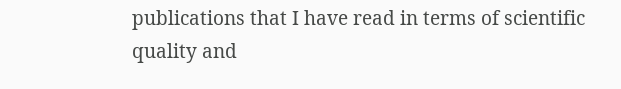publications that I have read in terms of scientific quality and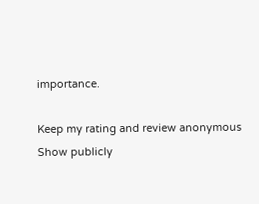importance.

Keep my rating and review anonymous
Show publicly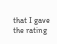that I gave the rating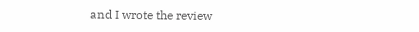and I wrote the review